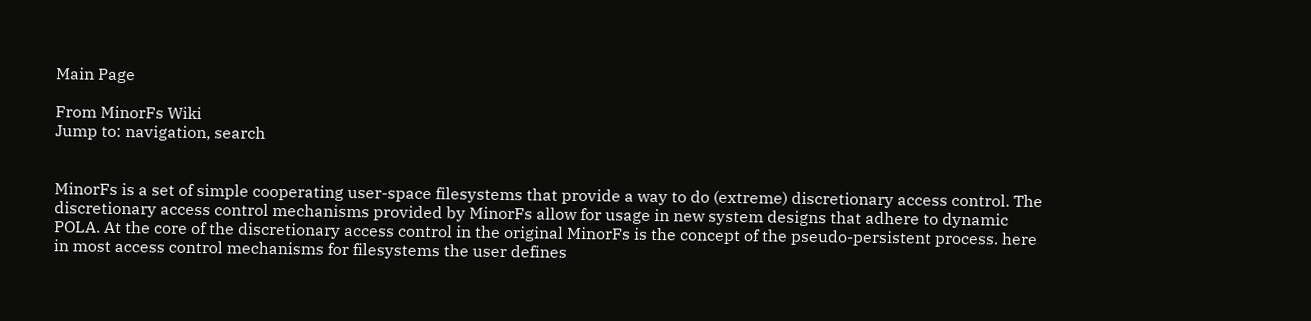Main Page

From MinorFs Wiki
Jump to: navigation, search


MinorFs is a set of simple cooperating user-space filesystems that provide a way to do (extreme) discretionary access control. The discretionary access control mechanisms provided by MinorFs allow for usage in new system designs that adhere to dynamic POLA. At the core of the discretionary access control in the original MinorFs is the concept of the pseudo-persistent process. here in most access control mechanisms for filesystems the user defines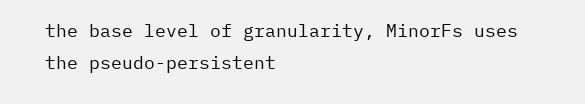the base level of granularity, MinorFs uses the pseudo-persistent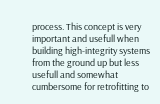process. This concept is very important and usefull when building high-integrity systems from the ground up but less usefull and somewhat cumbersome for retrofitting to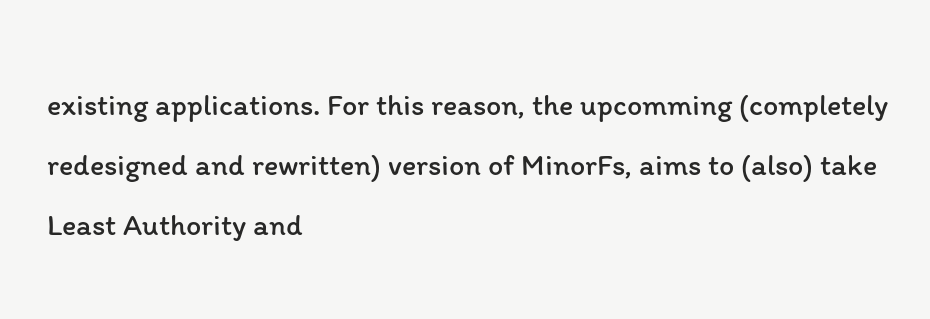existing applications. For this reason, the upcomming (completely redesigned and rewritten) version of MinorFs, aims to (also) take Least Authority and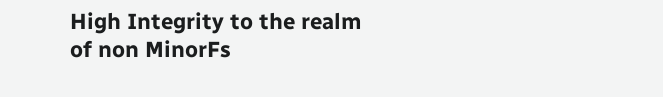High Integrity to the realm of non MinorFs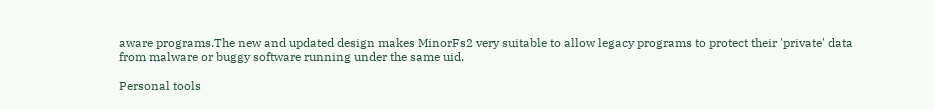aware programs.The new and updated design makes MinorFs2 very suitable to allow legacy programs to protect their 'private' data from malware or buggy software running under the same uid.

Personal tools